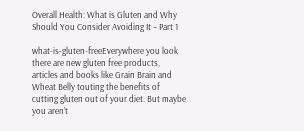Overall Health: What is Gluten and Why Should You Consider Avoiding It – Part 1

what-is-gluten-freeEverywhere you look there are new gluten free products, articles and books like Grain Brain and Wheat Belly touting the benefits of cutting gluten out of your diet. But maybe you aren’t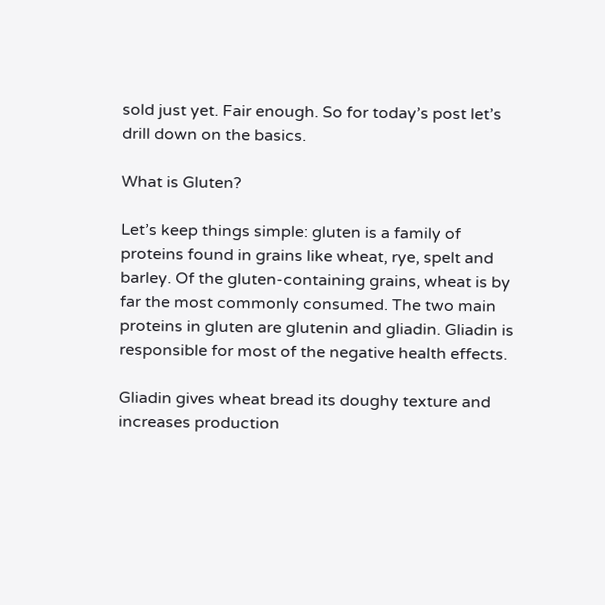sold just yet. Fair enough. So for today’s post let’s drill down on the basics.

What is Gluten?

Let’s keep things simple: gluten is a family of proteins found in grains like wheat, rye, spelt and barley. Of the gluten-containing grains, wheat is by far the most commonly consumed. The two main proteins in gluten are glutenin and gliadin. Gliadin is responsible for most of the negative health effects.

Gliadin gives wheat bread its doughy texture and increases production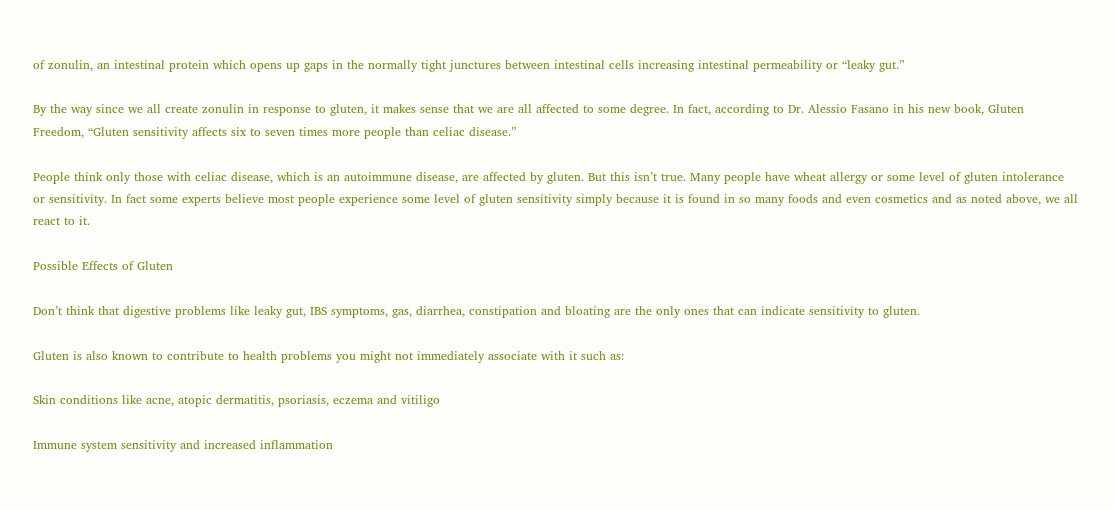of zonulin, an intestinal protein which opens up gaps in the normally tight junctures between intestinal cells increasing intestinal permeability or “leaky gut.”

By the way since we all create zonulin in response to gluten, it makes sense that we are all affected to some degree. In fact, according to Dr. Alessio Fasano in his new book, Gluten Freedom, “Gluten sensitivity affects six to seven times more people than celiac disease.”

People think only those with celiac disease, which is an autoimmune disease, are affected by gluten. But this isn’t true. Many people have wheat allergy or some level of gluten intolerance or sensitivity. In fact some experts believe most people experience some level of gluten sensitivity simply because it is found in so many foods and even cosmetics and as noted above, we all react to it.

Possible Effects of Gluten

Don’t think that digestive problems like leaky gut, IBS symptoms, gas, diarrhea, constipation and bloating are the only ones that can indicate sensitivity to gluten.

Gluten is also known to contribute to health problems you might not immediately associate with it such as:

Skin conditions like acne, atopic dermatitis, psoriasis, eczema and vitiligo

Immune system sensitivity and increased inflammation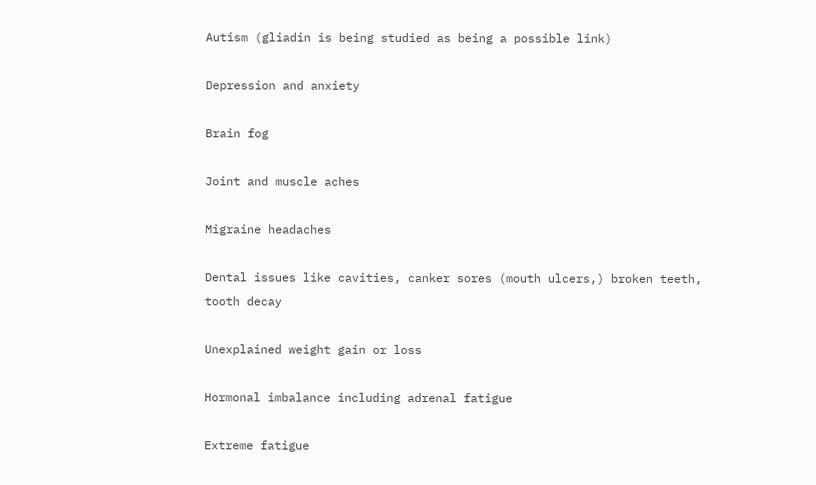Autism (gliadin is being studied as being a possible link)

Depression and anxiety

Brain fog

Joint and muscle aches

Migraine headaches

Dental issues like cavities, canker sores (mouth ulcers,) broken teeth, tooth decay

Unexplained weight gain or loss

Hormonal imbalance including adrenal fatigue

Extreme fatigue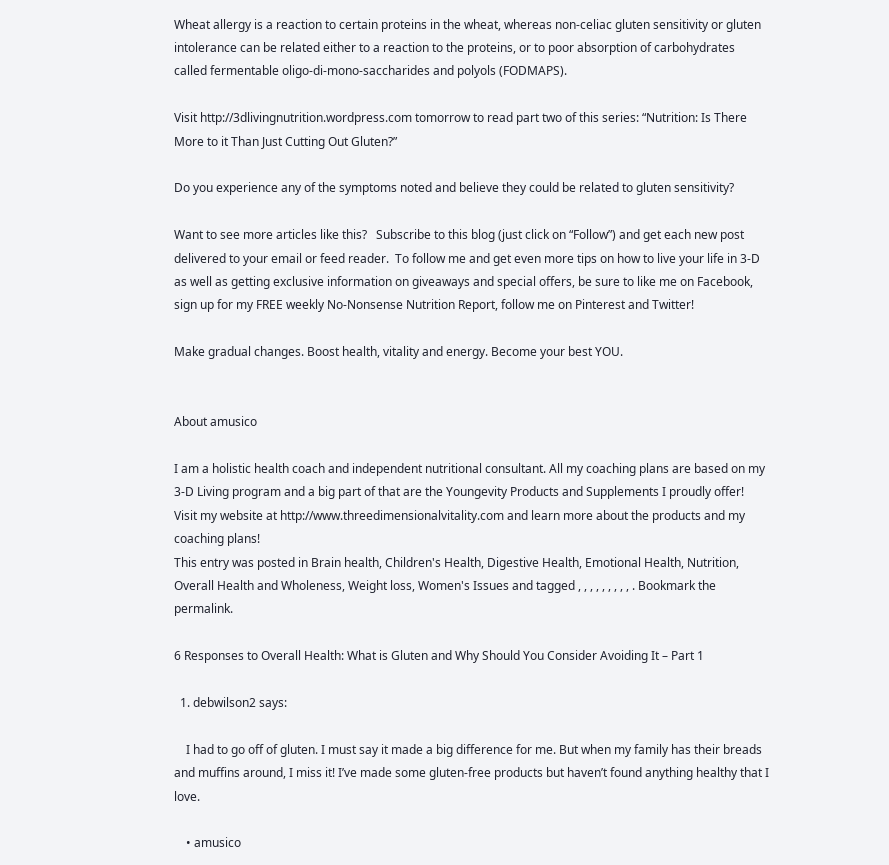Wheat allergy is a reaction to certain proteins in the wheat, whereas non-celiac gluten sensitivity or gluten intolerance can be related either to a reaction to the proteins, or to poor absorption of carbohydrates called fermentable oligo-di-mono-saccharides and polyols (FODMAPS).

Visit http://3dlivingnutrition.wordpress.com tomorrow to read part two of this series: “Nutrition: Is There More to it Than Just Cutting Out Gluten?”

Do you experience any of the symptoms noted and believe they could be related to gluten sensitivity?

Want to see more articles like this?   Subscribe to this blog (just click on “Follow”) and get each new post delivered to your email or feed reader.  To follow me and get even more tips on how to live your life in 3-D as well as getting exclusive information on giveaways and special offers, be sure to like me on Facebook, sign up for my FREE weekly No-Nonsense Nutrition Report, follow me on Pinterest and Twitter!

Make gradual changes. Boost health, vitality and energy. Become your best YOU.


About amusico

I am a holistic health coach and independent nutritional consultant. All my coaching plans are based on my 3-D Living program and a big part of that are the Youngevity Products and Supplements I proudly offer! Visit my website at http://www.threedimensionalvitality.com and learn more about the products and my coaching plans!
This entry was posted in Brain health, Children's Health, Digestive Health, Emotional Health, Nutrition, Overall Health and Wholeness, Weight loss, Women's Issues and tagged , , , , , , , , , . Bookmark the permalink.

6 Responses to Overall Health: What is Gluten and Why Should You Consider Avoiding It – Part 1

  1. debwilson2 says:

    I had to go off of gluten. I must say it made a big difference for me. But when my family has their breads and muffins around, I miss it! I’ve made some gluten-free products but haven’t found anything healthy that I love.

    • amusico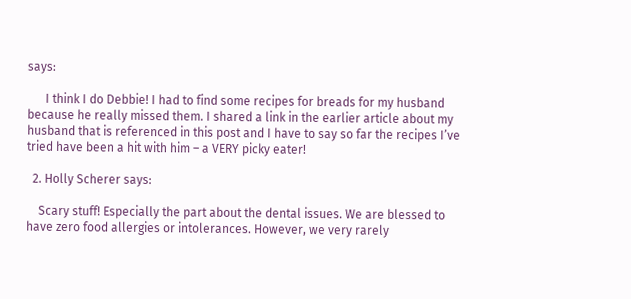says:

      I think I do Debbie! I had to find some recipes for breads for my husband because he really missed them. I shared a link in the earlier article about my husband that is referenced in this post and I have to say so far the recipes I’ve tried have been a hit with him – a VERY picky eater!

  2. Holly Scherer says:

    Scary stuff! Especially the part about the dental issues. We are blessed to have zero food allergies or intolerances. However, we very rarely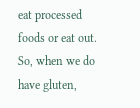eat processed foods or eat out. So, when we do have gluten,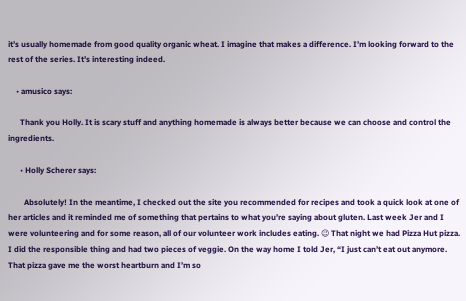it’s usually homemade from good quality organic wheat. I imagine that makes a difference. I’m looking forward to the rest of the series. It’s interesting indeed.

    • amusico says:

      Thank you Holly. It is scary stuff and anything homemade is always better because we can choose and control the ingredients.

      • Holly Scherer says:

        Absolutely! In the meantime, I checked out the site you recommended for recipes and took a quick look at one of her articles and it reminded me of something that pertains to what you’re saying about gluten. Last week Jer and I were volunteering and for some reason, all of our volunteer work includes eating. 😉 That night we had Pizza Hut pizza. I did the responsible thing and had two pieces of veggie. On the way home I told Jer, “I just can’t eat out anymore. That pizza gave me the worst heartburn and I’m so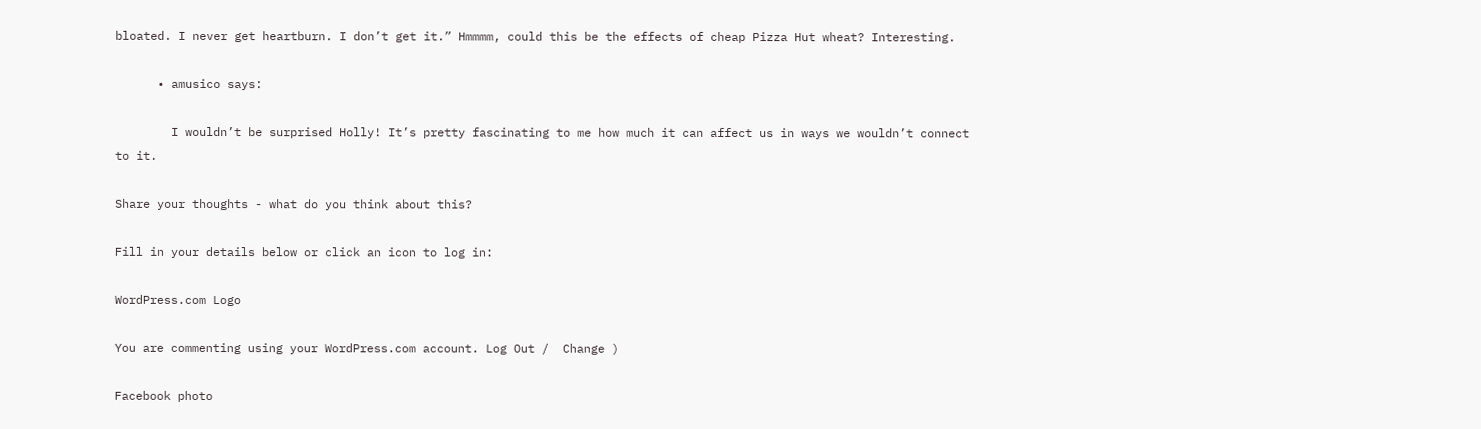bloated. I never get heartburn. I don’t get it.” Hmmmm, could this be the effects of cheap Pizza Hut wheat? Interesting.

      • amusico says:

        I wouldn’t be surprised Holly! It’s pretty fascinating to me how much it can affect us in ways we wouldn’t connect to it.

Share your thoughts - what do you think about this?

Fill in your details below or click an icon to log in:

WordPress.com Logo

You are commenting using your WordPress.com account. Log Out /  Change )

Facebook photo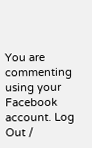You are commenting using your Facebook account. Log Out /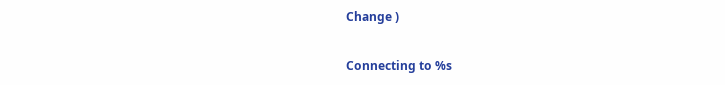Change )

Connecting to %s